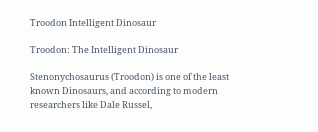Troodon Intelligent Dinosaur

Troodon: The Intelligent Dinosaur

Stenonychosaurus (Troodon) is one of the least known Dinosaurs, and according to modern researchers like Dale Russel,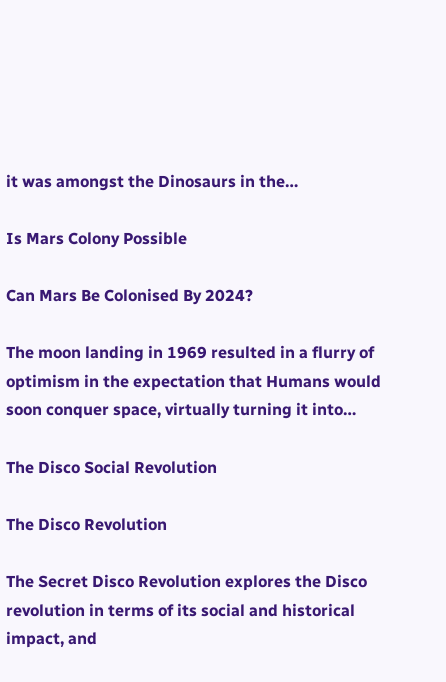it was amongst the Dinosaurs in the…

Is Mars Colony Possible

Can Mars Be Colonised By 2024?

The moon landing in 1969 resulted in a flurry of optimism in the expectation that Humans would soon conquer space, virtually turning it into…

The Disco Social Revolution

The Disco Revolution

The Secret Disco Revolution explores the Disco revolution in terms of its social and historical impact, and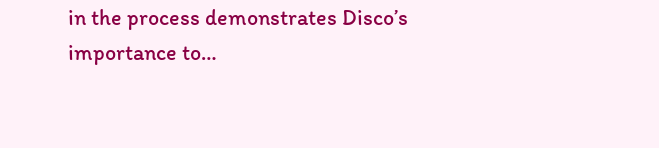in the process demonstrates Disco’s importance to…